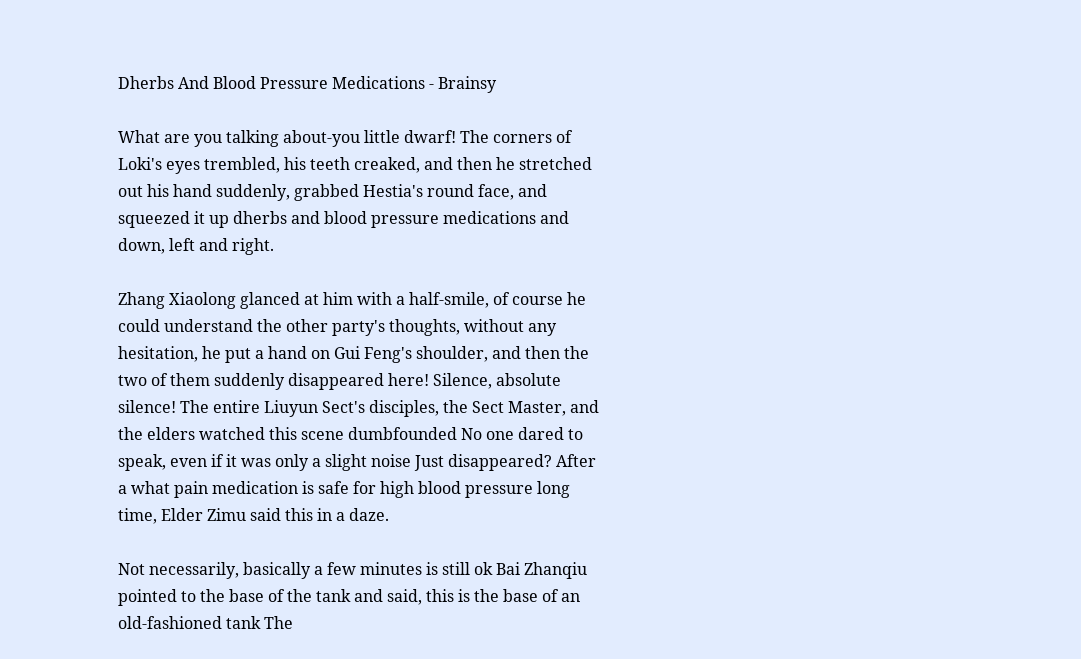Dherbs And Blood Pressure Medications - Brainsy

What are you talking about-you little dwarf! The corners of Loki's eyes trembled, his teeth creaked, and then he stretched out his hand suddenly, grabbed Hestia's round face, and squeezed it up dherbs and blood pressure medications and down, left and right.

Zhang Xiaolong glanced at him with a half-smile, of course he could understand the other party's thoughts, without any hesitation, he put a hand on Gui Feng's shoulder, and then the two of them suddenly disappeared here! Silence, absolute silence! The entire Liuyun Sect's disciples, the Sect Master, and the elders watched this scene dumbfounded No one dared to speak, even if it was only a slight noise Just disappeared? After a what pain medication is safe for high blood pressure long time, Elder Zimu said this in a daze.

Not necessarily, basically a few minutes is still ok Bai Zhanqiu pointed to the base of the tank and said, this is the base of an old-fashioned tank The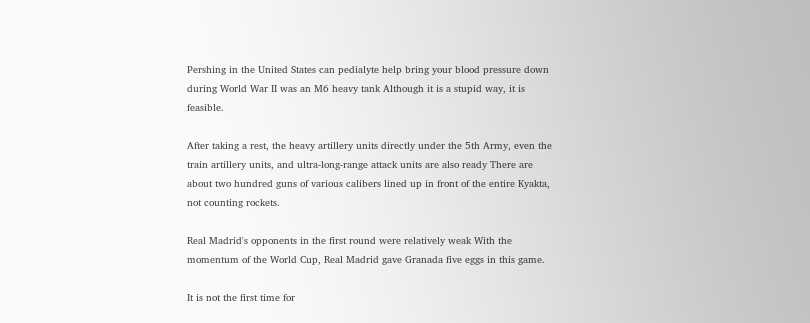Pershing in the United States can pedialyte help bring your blood pressure down during World War II was an M6 heavy tank Although it is a stupid way, it is feasible.

After taking a rest, the heavy artillery units directly under the 5th Army, even the train artillery units, and ultra-long-range attack units are also ready There are about two hundred guns of various calibers lined up in front of the entire Kyakta, not counting rockets.

Real Madrid's opponents in the first round were relatively weak With the momentum of the World Cup, Real Madrid gave Granada five eggs in this game.

It is not the first time for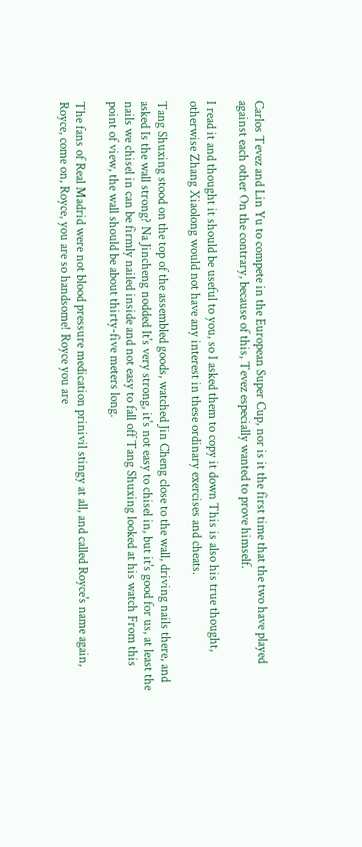Carlos Tevez and Lin Yu to compete in the European Super Cup, nor is it the first time that the two have played against each other On the contrary, because of this, Tevez especially wanted to prove himself.

I read it and thought it should be useful to you, so I asked them to copy it down This is also his true thought, otherwise Zhang Xiaolong would not have any interest in these ordinary exercises and cheats.

Tang Shuxing stood on the top of the assembled goods, watched Jin Cheng close to the wall, driving nails there, and asked Is the wall strong? Na Jincheng nodded It's very strong, it's not easy to chisel in, but it's good for us, at least the nails we chisel in can be firmly nailed inside and not easy to fall off Tang Shuxing looked at his watch From this point of view, the wall should be about thirty-five meters long.

The fans of Real Madrid were not blood pressure medication prinivil stingy at all, and called Royce's name again, Royce, come on, Royce, you are so handsome! Royce you are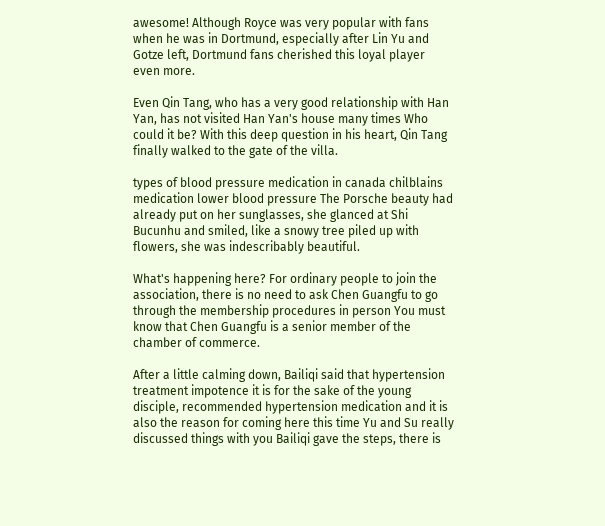awesome! Although Royce was very popular with fans when he was in Dortmund, especially after Lin Yu and Gotze left, Dortmund fans cherished this loyal player even more.

Even Qin Tang, who has a very good relationship with Han Yan, has not visited Han Yan's house many times Who could it be? With this deep question in his heart, Qin Tang finally walked to the gate of the villa.

types of blood pressure medication in canada chilblains medication lower blood pressure The Porsche beauty had already put on her sunglasses, she glanced at Shi Bucunhu and smiled, like a snowy tree piled up with flowers, she was indescribably beautiful.

What's happening here? For ordinary people to join the association, there is no need to ask Chen Guangfu to go through the membership procedures in person You must know that Chen Guangfu is a senior member of the chamber of commerce.

After a little calming down, Bailiqi said that hypertension treatment impotence it is for the sake of the young disciple, recommended hypertension medication and it is also the reason for coming here this time Yu and Su really discussed things with you Bailiqi gave the steps, there is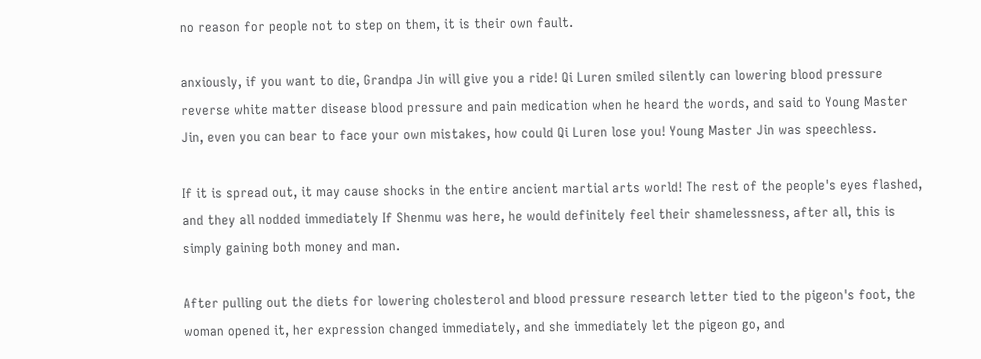no reason for people not to step on them, it is their own fault.

anxiously, if you want to die, Grandpa Jin will give you a ride! Qi Luren smiled silently can lowering blood pressure reverse white matter disease blood pressure and pain medication when he heard the words, and said to Young Master Jin, even you can bear to face your own mistakes, how could Qi Luren lose you! Young Master Jin was speechless.

If it is spread out, it may cause shocks in the entire ancient martial arts world! The rest of the people's eyes flashed, and they all nodded immediately If Shenmu was here, he would definitely feel their shamelessness, after all, this is simply gaining both money and man.

After pulling out the diets for lowering cholesterol and blood pressure research letter tied to the pigeon's foot, the woman opened it, her expression changed immediately, and she immediately let the pigeon go, and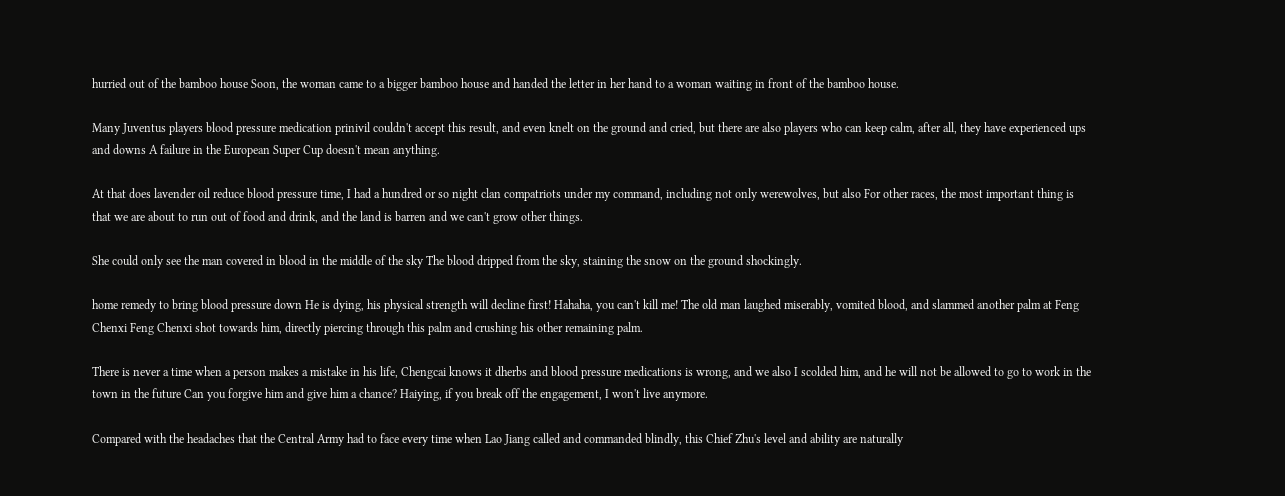hurried out of the bamboo house Soon, the woman came to a bigger bamboo house and handed the letter in her hand to a woman waiting in front of the bamboo house.

Many Juventus players blood pressure medication prinivil couldn't accept this result, and even knelt on the ground and cried, but there are also players who can keep calm, after all, they have experienced ups and downs A failure in the European Super Cup doesn't mean anything.

At that does lavender oil reduce blood pressure time, I had a hundred or so night clan compatriots under my command, including not only werewolves, but also For other races, the most important thing is that we are about to run out of food and drink, and the land is barren and we can't grow other things.

She could only see the man covered in blood in the middle of the sky The blood dripped from the sky, staining the snow on the ground shockingly.

home remedy to bring blood pressure down He is dying, his physical strength will decline first! Hahaha, you can't kill me! The old man laughed miserably, vomited blood, and slammed another palm at Feng Chenxi Feng Chenxi shot towards him, directly piercing through this palm and crushing his other remaining palm.

There is never a time when a person makes a mistake in his life, Chengcai knows it dherbs and blood pressure medications is wrong, and we also I scolded him, and he will not be allowed to go to work in the town in the future Can you forgive him and give him a chance? Haiying, if you break off the engagement, I won't live anymore.

Compared with the headaches that the Central Army had to face every time when Lao Jiang called and commanded blindly, this Chief Zhu's level and ability are naturally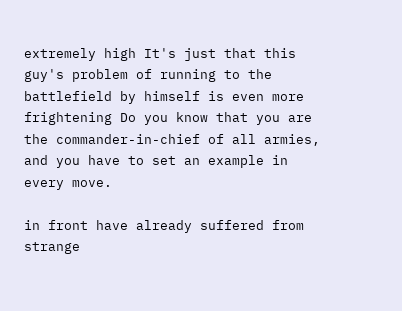extremely high It's just that this guy's problem of running to the battlefield by himself is even more frightening Do you know that you are the commander-in-chief of all armies, and you have to set an example in every move.

in front have already suffered from strange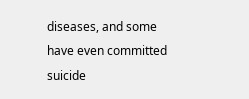diseases, and some have even committed suicide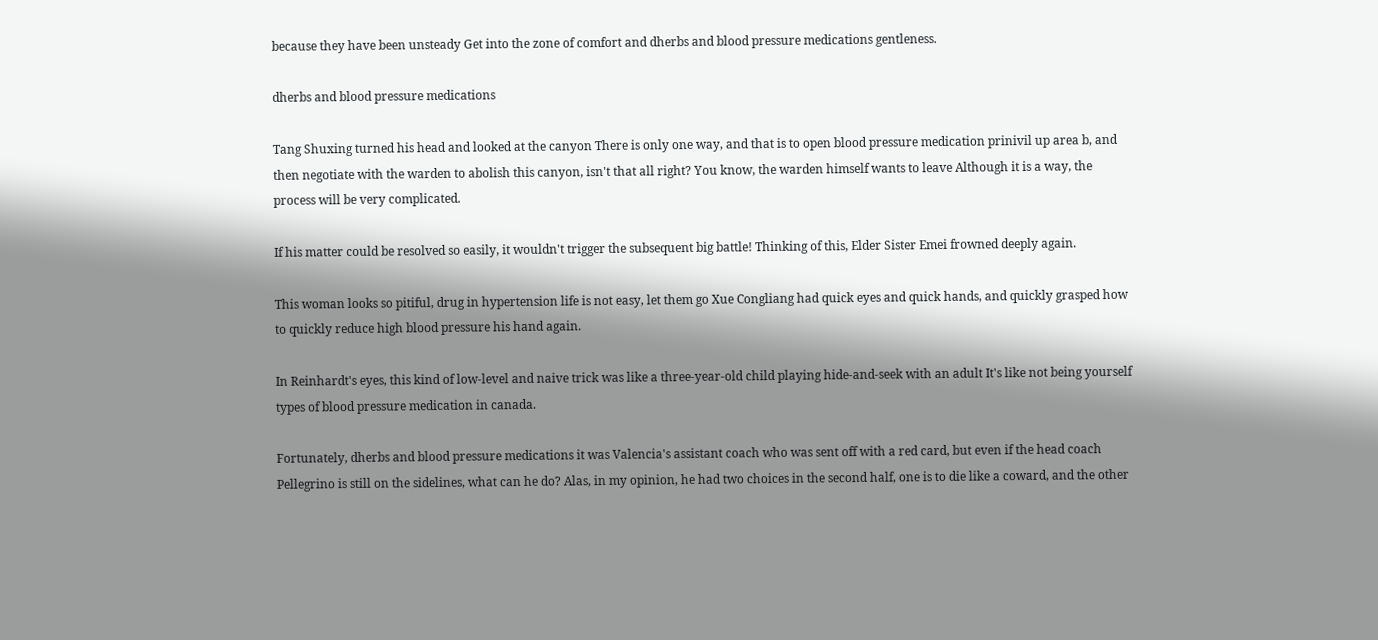because they have been unsteady Get into the zone of comfort and dherbs and blood pressure medications gentleness.

dherbs and blood pressure medications

Tang Shuxing turned his head and looked at the canyon There is only one way, and that is to open blood pressure medication prinivil up area b, and then negotiate with the warden to abolish this canyon, isn't that all right? You know, the warden himself wants to leave Although it is a way, the process will be very complicated.

If his matter could be resolved so easily, it wouldn't trigger the subsequent big battle! Thinking of this, Elder Sister Emei frowned deeply again.

This woman looks so pitiful, drug in hypertension life is not easy, let them go Xue Congliang had quick eyes and quick hands, and quickly grasped how to quickly reduce high blood pressure his hand again.

In Reinhardt's eyes, this kind of low-level and naive trick was like a three-year-old child playing hide-and-seek with an adult It's like not being yourself types of blood pressure medication in canada.

Fortunately, dherbs and blood pressure medications it was Valencia's assistant coach who was sent off with a red card, but even if the head coach Pellegrino is still on the sidelines, what can he do? Alas, in my opinion, he had two choices in the second half, one is to die like a coward, and the other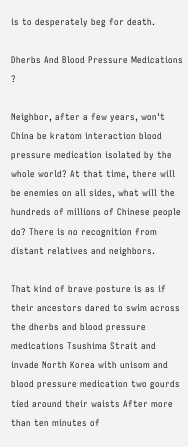is to desperately beg for death.

Dherbs And Blood Pressure Medications ?

Neighbor, after a few years, won't China be kratom interaction blood pressure medication isolated by the whole world? At that time, there will be enemies on all sides, what will the hundreds of millions of Chinese people do? There is no recognition from distant relatives and neighbors.

That kind of brave posture is as if their ancestors dared to swim across the dherbs and blood pressure medications Tsushima Strait and invade North Korea with unisom and blood pressure medication two gourds tied around their waists After more than ten minutes of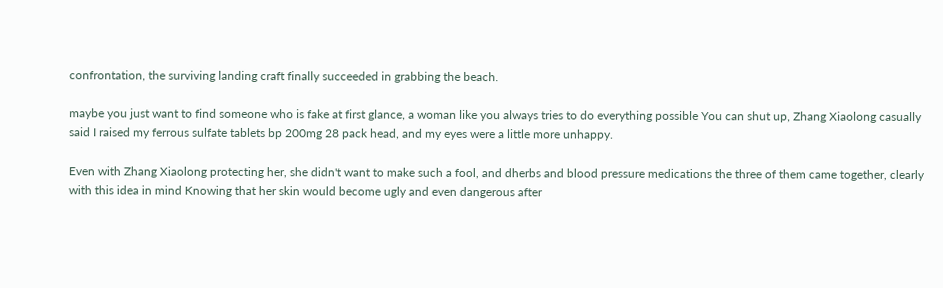confrontation, the surviving landing craft finally succeeded in grabbing the beach.

maybe you just want to find someone who is fake at first glance, a woman like you always tries to do everything possible You can shut up, Zhang Xiaolong casually said I raised my ferrous sulfate tablets bp 200mg 28 pack head, and my eyes were a little more unhappy.

Even with Zhang Xiaolong protecting her, she didn't want to make such a fool, and dherbs and blood pressure medications the three of them came together, clearly with this idea in mind Knowing that her skin would become ugly and even dangerous after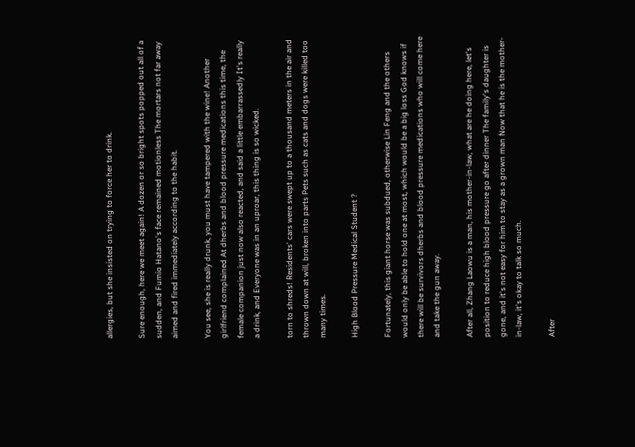allergies, but she insisted on trying to force her to drink.

Sure enough, here we meet again! A dozen or so bright spots popped out all of a sudden, and Fumio Hatano's face remained motionless The mortars not far away aimed and fired immediately according to the habit.

You see, she is really drunk, you must have tampered with the wine! Another girlfriend complained At dherbs and blood pressure medications this time, the female companion just now also reacted, and said a little embarrassedly It's really a drink, and Everyone was in an uproar, this thing is so wicked.

torn to shreds! Residents' cars were swept up to a thousand meters in the air and thrown down at will, broken into parts Pets such as cats and dogs were killed too many times.

High Blood Pressure Medical Student ?

Fortunately, this giant horse was subdued, otherwise Lin Feng and the others would only be able to hold one at most, which would be a big loss God knows if there will be survivors dherbs and blood pressure medications who will come here and take the gun away.

After all, Zhang Laowu is a man, his mother-in-law, what are he doing here, let's position to reduce high blood pressure go after dinner The family's daughter is gone, and it's not easy for him to stay as a grown man Now that he is the mother-in-law, it's okay to talk so much.

After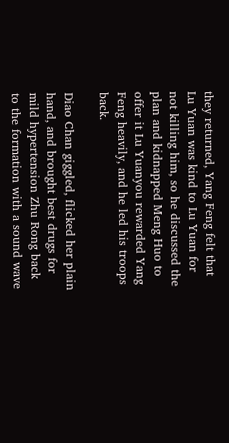they returned, Yang Feng felt that Lu Yuan was kind to Lu Yuan for not killing him, so he discussed the plan and kidnapped Meng Huo to offer it Lu Yuanyou rewarded Yang Feng heavily, and he led his troops back.

Diao Chan giggled, flicked her plain hand, and brought best drugs for mild hypertension Zhu Rong back to the formation with a sound wave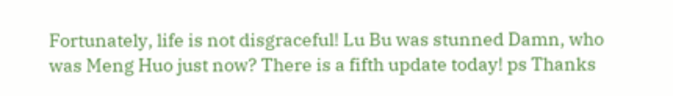Fortunately, life is not disgraceful! Lu Bu was stunned Damn, who was Meng Huo just now? There is a fifth update today! ps Thanks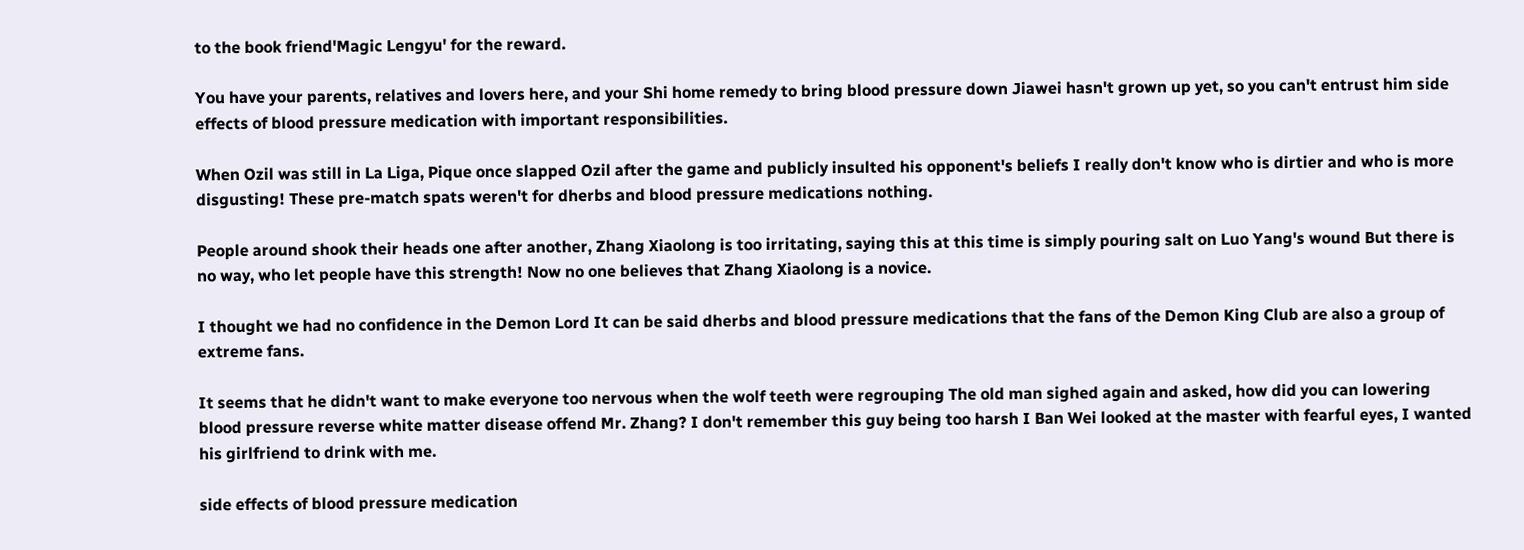to the book friend'Magic Lengyu' for the reward.

You have your parents, relatives and lovers here, and your Shi home remedy to bring blood pressure down Jiawei hasn't grown up yet, so you can't entrust him side effects of blood pressure medication with important responsibilities.

When Ozil was still in La Liga, Pique once slapped Ozil after the game and publicly insulted his opponent's beliefs I really don't know who is dirtier and who is more disgusting! These pre-match spats weren't for dherbs and blood pressure medications nothing.

People around shook their heads one after another, Zhang Xiaolong is too irritating, saying this at this time is simply pouring salt on Luo Yang's wound But there is no way, who let people have this strength! Now no one believes that Zhang Xiaolong is a novice.

I thought we had no confidence in the Demon Lord It can be said dherbs and blood pressure medications that the fans of the Demon King Club are also a group of extreme fans.

It seems that he didn't want to make everyone too nervous when the wolf teeth were regrouping The old man sighed again and asked, how did you can lowering blood pressure reverse white matter disease offend Mr. Zhang? I don't remember this guy being too harsh I Ban Wei looked at the master with fearful eyes, I wanted his girlfriend to drink with me.

side effects of blood pressure medication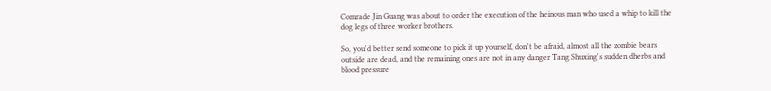Comrade Jin Guang was about to order the execution of the heinous man who used a whip to kill the dog legs of three worker brothers.

So, you'd better send someone to pick it up yourself, don't be afraid, almost all the zombie bears outside are dead, and the remaining ones are not in any danger Tang Shuxing's sudden dherbs and blood pressure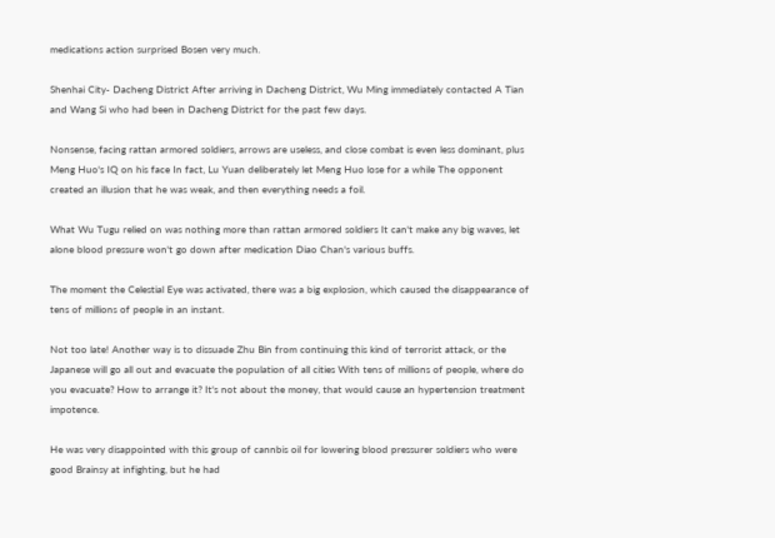medications action surprised Bosen very much.

Shenhai City- Dacheng District After arriving in Dacheng District, Wu Ming immediately contacted A Tian and Wang Si who had been in Dacheng District for the past few days.

Nonsense, facing rattan armored soldiers, arrows are useless, and close combat is even less dominant, plus Meng Huo's IQ on his face In fact, Lu Yuan deliberately let Meng Huo lose for a while The opponent created an illusion that he was weak, and then everything needs a foil.

What Wu Tugu relied on was nothing more than rattan armored soldiers It can't make any big waves, let alone blood pressure won't go down after medication Diao Chan's various buffs.

The moment the Celestial Eye was activated, there was a big explosion, which caused the disappearance of tens of millions of people in an instant.

Not too late! Another way is to dissuade Zhu Bin from continuing this kind of terrorist attack, or the Japanese will go all out and evacuate the population of all cities With tens of millions of people, where do you evacuate? How to arrange it? It's not about the money, that would cause an hypertension treatment impotence.

He was very disappointed with this group of cannbis oil for lowering blood pressurer soldiers who were good Brainsy at infighting, but he had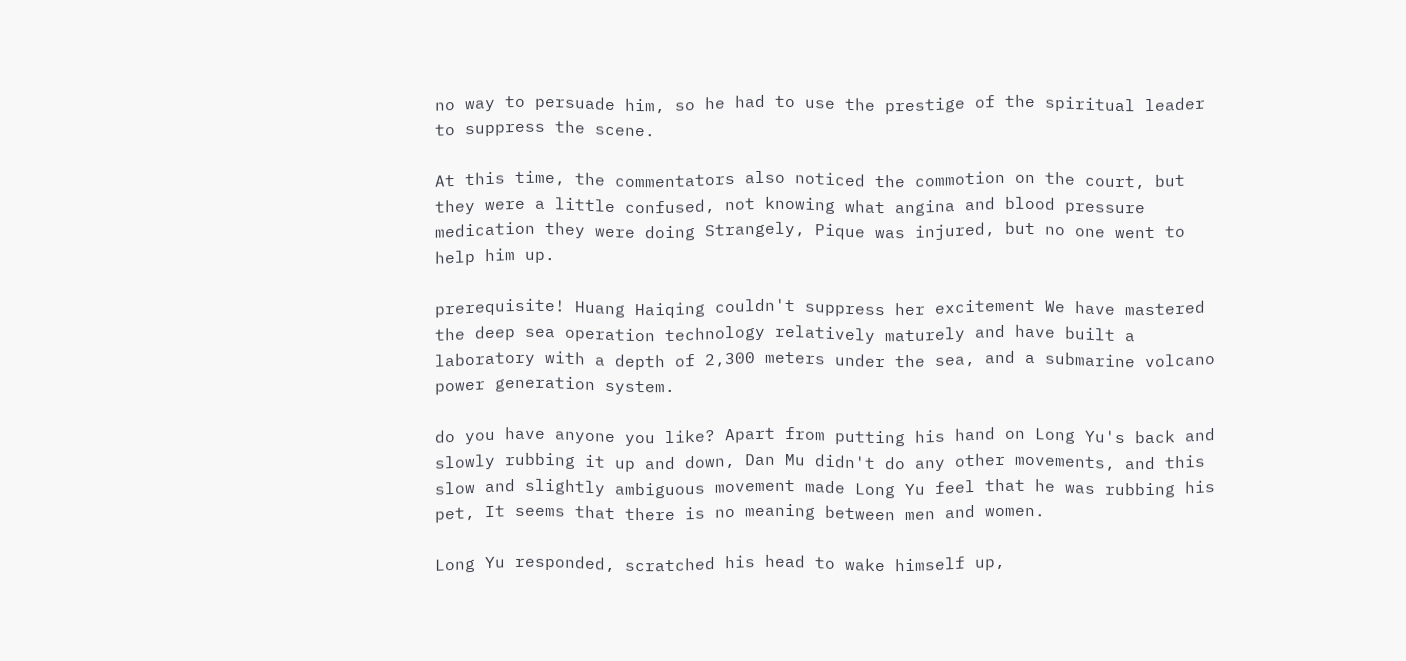no way to persuade him, so he had to use the prestige of the spiritual leader to suppress the scene.

At this time, the commentators also noticed the commotion on the court, but they were a little confused, not knowing what angina and blood pressure medication they were doing Strangely, Pique was injured, but no one went to help him up.

prerequisite! Huang Haiqing couldn't suppress her excitement We have mastered the deep sea operation technology relatively maturely and have built a laboratory with a depth of 2,300 meters under the sea, and a submarine volcano power generation system.

do you have anyone you like? Apart from putting his hand on Long Yu's back and slowly rubbing it up and down, Dan Mu didn't do any other movements, and this slow and slightly ambiguous movement made Long Yu feel that he was rubbing his pet, It seems that there is no meaning between men and women.

Long Yu responded, scratched his head to wake himself up,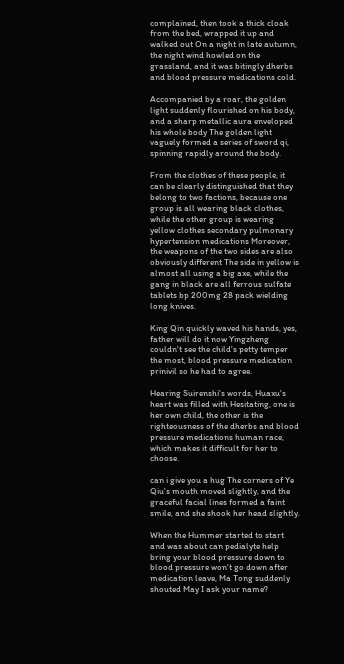complained, then took a thick cloak from the bed, wrapped it up and walked out On a night in late autumn, the night wind howled on the grassland, and it was bitingly dherbs and blood pressure medications cold.

Accompanied by a roar, the golden light suddenly flourished on his body, and a sharp metallic aura enveloped his whole body The golden light vaguely formed a series of sword qi, spinning rapidly around the body.

From the clothes of these people, it can be clearly distinguished that they belong to two factions, because one group is all wearing black clothes, while the other group is wearing yellow clothes secondary pulmonary hypertension medications Moreover, the weapons of the two sides are also obviously different The side in yellow is almost all using a big axe, while the gang in black are all ferrous sulfate tablets bp 200mg 28 pack wielding long knives.

King Qin quickly waved his hands, yes, father will do it now Yingzheng couldn't see the child's petty temper the most, blood pressure medication prinivil so he had to agree.

Hearing Suirenshi's words, Huaxu's heart was filled with Hesitating, one is her own child, the other is the righteousness of the dherbs and blood pressure medications human race, which makes it difficult for her to choose.

can i give you a hug The corners of Ye Qiu's mouth moved slightly, and the graceful facial lines formed a faint smile, and she shook her head slightly.

When the Hummer started to start and was about can pedialyte help bring your blood pressure down to blood pressure won't go down after medication leave, Ma Tong suddenly shouted May I ask your name?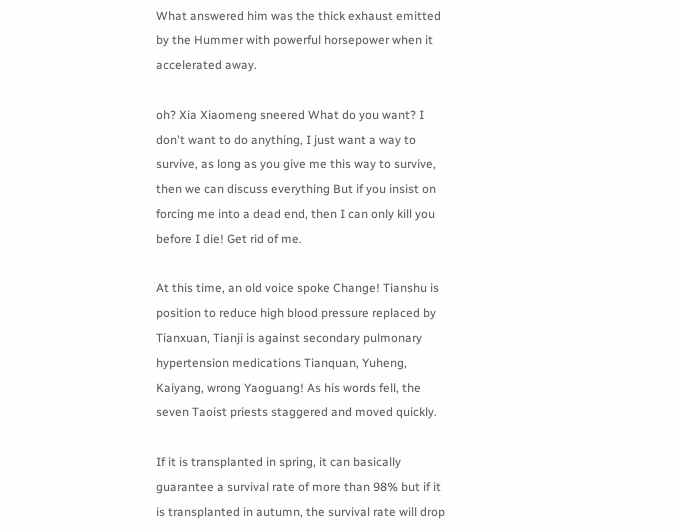What answered him was the thick exhaust emitted by the Hummer with powerful horsepower when it accelerated away.

oh? Xia Xiaomeng sneered What do you want? I don't want to do anything, I just want a way to survive, as long as you give me this way to survive, then we can discuss everything But if you insist on forcing me into a dead end, then I can only kill you before I die! Get rid of me.

At this time, an old voice spoke Change! Tianshu is position to reduce high blood pressure replaced by Tianxuan, Tianji is against secondary pulmonary hypertension medications Tianquan, Yuheng, Kaiyang, wrong Yaoguang! As his words fell, the seven Taoist priests staggered and moved quickly.

If it is transplanted in spring, it can basically guarantee a survival rate of more than 98% but if it is transplanted in autumn, the survival rate will drop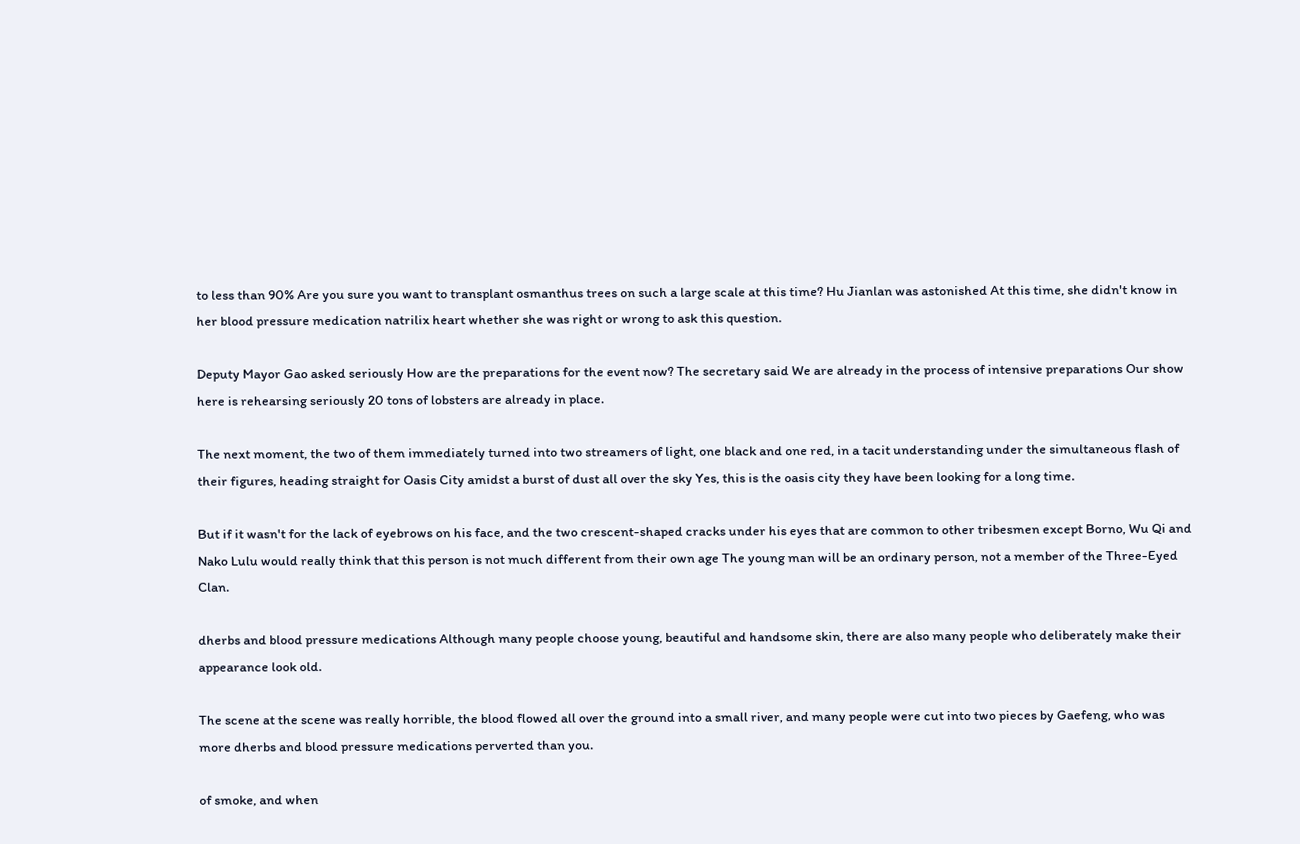to less than 90% Are you sure you want to transplant osmanthus trees on such a large scale at this time? Hu Jianlan was astonished At this time, she didn't know in her blood pressure medication natrilix heart whether she was right or wrong to ask this question.

Deputy Mayor Gao asked seriously How are the preparations for the event now? The secretary said We are already in the process of intensive preparations Our show here is rehearsing seriously 20 tons of lobsters are already in place.

The next moment, the two of them immediately turned into two streamers of light, one black and one red, in a tacit understanding under the simultaneous flash of their figures, heading straight for Oasis City amidst a burst of dust all over the sky Yes, this is the oasis city they have been looking for a long time.

But if it wasn't for the lack of eyebrows on his face, and the two crescent-shaped cracks under his eyes that are common to other tribesmen except Borno, Wu Qi and Nako Lulu would really think that this person is not much different from their own age The young man will be an ordinary person, not a member of the Three-Eyed Clan.

dherbs and blood pressure medications Although many people choose young, beautiful and handsome skin, there are also many people who deliberately make their appearance look old.

The scene at the scene was really horrible, the blood flowed all over the ground into a small river, and many people were cut into two pieces by Gaefeng, who was more dherbs and blood pressure medications perverted than you.

of smoke, and when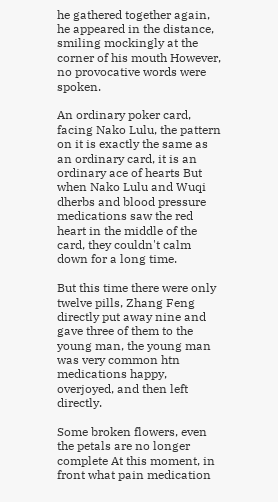he gathered together again, he appeared in the distance, smiling mockingly at the corner of his mouth However, no provocative words were spoken.

An ordinary poker card, facing Nako Lulu, the pattern on it is exactly the same as an ordinary card, it is an ordinary ace of hearts But when Nako Lulu and Wuqi dherbs and blood pressure medications saw the red heart in the middle of the card, they couldn't calm down for a long time.

But this time there were only twelve pills, Zhang Feng directly put away nine and gave three of them to the young man, the young man was very common htn medications happy, overjoyed, and then left directly.

Some broken flowers, even the petals are no longer complete At this moment, in front what pain medication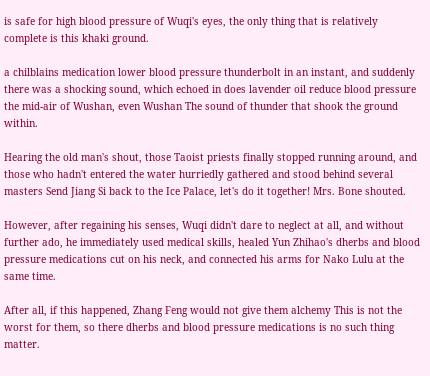is safe for high blood pressure of Wuqi's eyes, the only thing that is relatively complete is this khaki ground.

a chilblains medication lower blood pressure thunderbolt in an instant, and suddenly there was a shocking sound, which echoed in does lavender oil reduce blood pressure the mid-air of Wushan, even Wushan The sound of thunder that shook the ground within.

Hearing the old man's shout, those Taoist priests finally stopped running around, and those who hadn't entered the water hurriedly gathered and stood behind several masters Send Jiang Si back to the Ice Palace, let's do it together! Mrs. Bone shouted.

However, after regaining his senses, Wuqi didn't dare to neglect at all, and without further ado, he immediately used medical skills, healed Yun Zhihao's dherbs and blood pressure medications cut on his neck, and connected his arms for Nako Lulu at the same time.

After all, if this happened, Zhang Feng would not give them alchemy This is not the worst for them, so there dherbs and blood pressure medications is no such thing matter.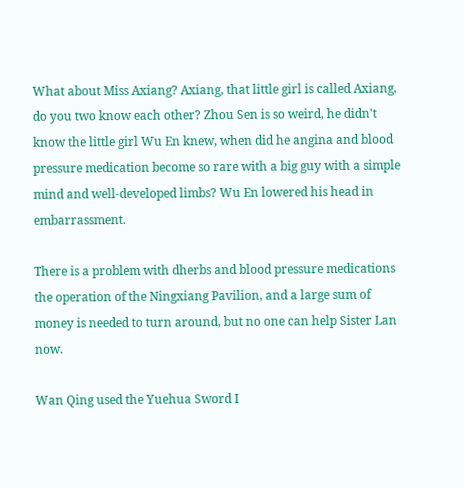What about Miss Axiang? Axiang, that little girl is called Axiang, do you two know each other? Zhou Sen is so weird, he didn't know the little girl Wu En knew, when did he angina and blood pressure medication become so rare with a big guy with a simple mind and well-developed limbs? Wu En lowered his head in embarrassment.

There is a problem with dherbs and blood pressure medications the operation of the Ningxiang Pavilion, and a large sum of money is needed to turn around, but no one can help Sister Lan now.

Wan Qing used the Yuehua Sword I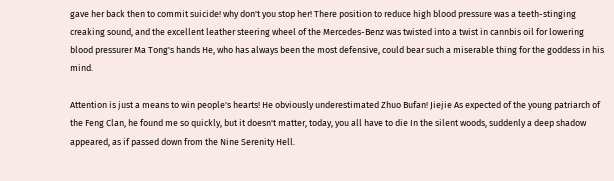gave her back then to commit suicide! why don't you stop her! There position to reduce high blood pressure was a teeth-stinging creaking sound, and the excellent leather steering wheel of the Mercedes-Benz was twisted into a twist in cannbis oil for lowering blood pressurer Ma Tong's hands He, who has always been the most defensive, could bear such a miserable thing for the goddess in his mind.

Attention is just a means to win people's hearts! He obviously underestimated Zhuo Bufan! Jiejie As expected of the young patriarch of the Feng Clan, he found me so quickly, but it doesn't matter, today, you all have to die In the silent woods, suddenly a deep shadow appeared, as if passed down from the Nine Serenity Hell.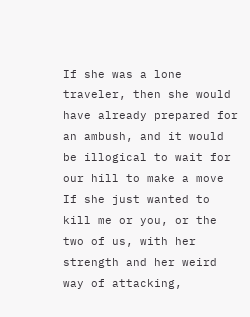If she was a lone traveler, then she would have already prepared for an ambush, and it would be illogical to wait for our hill to make a move If she just wanted to kill me or you, or the two of us, with her strength and her weird way of attacking,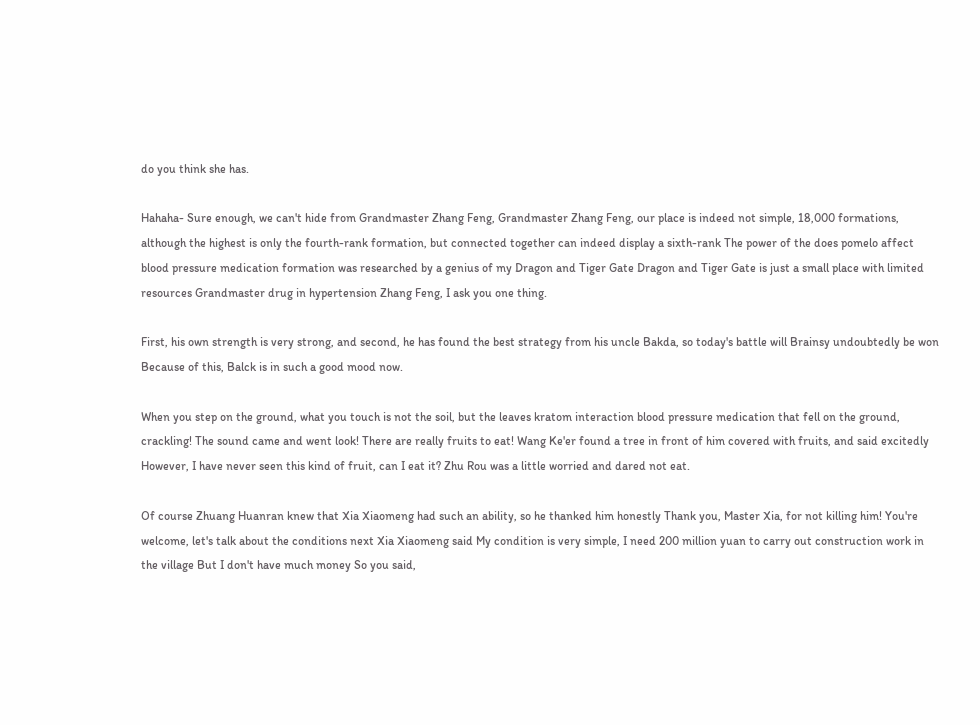do you think she has.

Hahaha- Sure enough, we can't hide from Grandmaster Zhang Feng, Grandmaster Zhang Feng, our place is indeed not simple, 18,000 formations, although the highest is only the fourth-rank formation, but connected together can indeed display a sixth-rank The power of the does pomelo affect blood pressure medication formation was researched by a genius of my Dragon and Tiger Gate Dragon and Tiger Gate is just a small place with limited resources Grandmaster drug in hypertension Zhang Feng, I ask you one thing.

First, his own strength is very strong, and second, he has found the best strategy from his uncle Bakda, so today's battle will Brainsy undoubtedly be won Because of this, Balck is in such a good mood now.

When you step on the ground, what you touch is not the soil, but the leaves kratom interaction blood pressure medication that fell on the ground, crackling! The sound came and went look! There are really fruits to eat! Wang Ke'er found a tree in front of him covered with fruits, and said excitedly However, I have never seen this kind of fruit, can I eat it? Zhu Rou was a little worried and dared not eat.

Of course Zhuang Huanran knew that Xia Xiaomeng had such an ability, so he thanked him honestly Thank you, Master Xia, for not killing him! You're welcome, let's talk about the conditions next Xia Xiaomeng said My condition is very simple, I need 200 million yuan to carry out construction work in the village But I don't have much money So you said,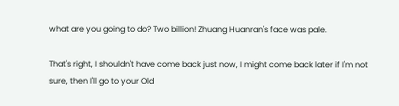what are you going to do? Two billion! Zhuang Huanran's face was pale.

That's right, I shouldn't have come back just now, I might come back later if I'm not sure, then I'll go to your Old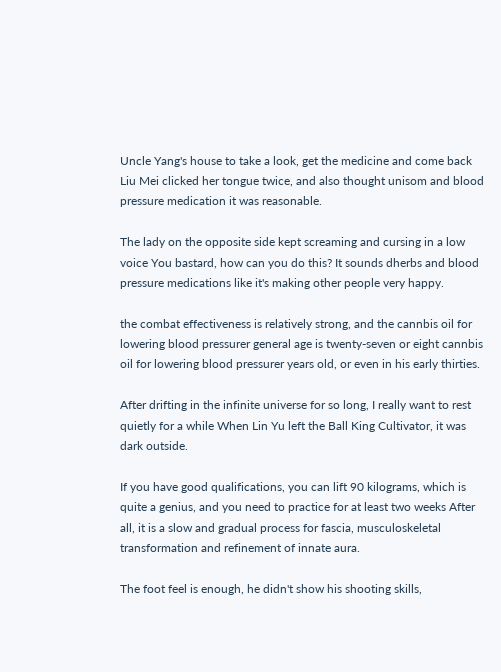Uncle Yang's house to take a look, get the medicine and come back Liu Mei clicked her tongue twice, and also thought unisom and blood pressure medication it was reasonable.

The lady on the opposite side kept screaming and cursing in a low voice You bastard, how can you do this? It sounds dherbs and blood pressure medications like it's making other people very happy.

the combat effectiveness is relatively strong, and the cannbis oil for lowering blood pressurer general age is twenty-seven or eight cannbis oil for lowering blood pressurer years old, or even in his early thirties.

After drifting in the infinite universe for so long, I really want to rest quietly for a while When Lin Yu left the Ball King Cultivator, it was dark outside.

If you have good qualifications, you can lift 90 kilograms, which is quite a genius, and you need to practice for at least two weeks After all, it is a slow and gradual process for fascia, musculoskeletal transformation and refinement of innate aura.

The foot feel is enough, he didn't show his shooting skills,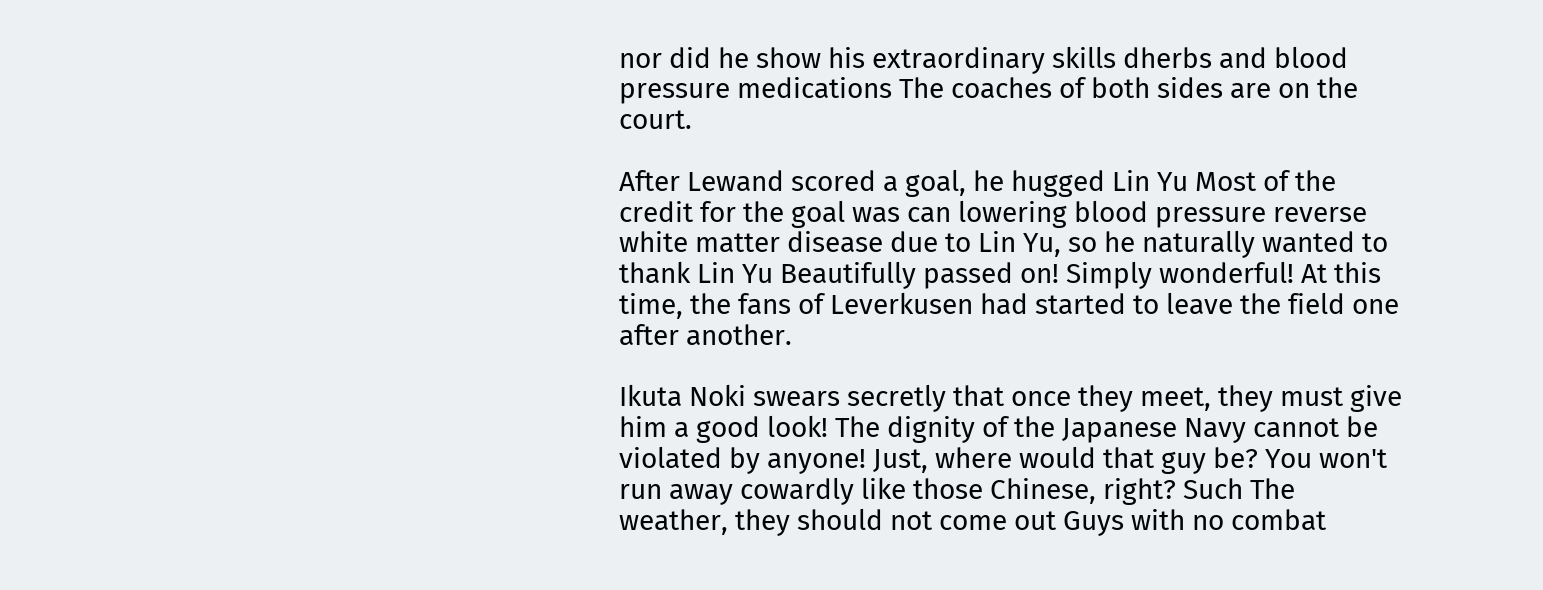nor did he show his extraordinary skills dherbs and blood pressure medications The coaches of both sides are on the court.

After Lewand scored a goal, he hugged Lin Yu Most of the credit for the goal was can lowering blood pressure reverse white matter disease due to Lin Yu, so he naturally wanted to thank Lin Yu Beautifully passed on! Simply wonderful! At this time, the fans of Leverkusen had started to leave the field one after another.

Ikuta Noki swears secretly that once they meet, they must give him a good look! The dignity of the Japanese Navy cannot be violated by anyone! Just, where would that guy be? You won't run away cowardly like those Chinese, right? Such The weather, they should not come out Guys with no combat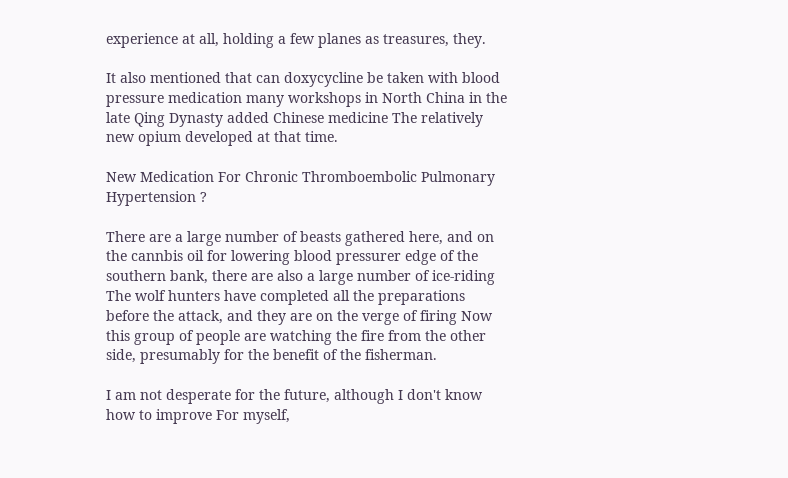experience at all, holding a few planes as treasures, they.

It also mentioned that can doxycycline be taken with blood pressure medication many workshops in North China in the late Qing Dynasty added Chinese medicine The relatively new opium developed at that time.

New Medication For Chronic Thromboembolic Pulmonary Hypertension ?

There are a large number of beasts gathered here, and on the cannbis oil for lowering blood pressurer edge of the southern bank, there are also a large number of ice-riding The wolf hunters have completed all the preparations before the attack, and they are on the verge of firing Now this group of people are watching the fire from the other side, presumably for the benefit of the fisherman.

I am not desperate for the future, although I don't know how to improve For myself,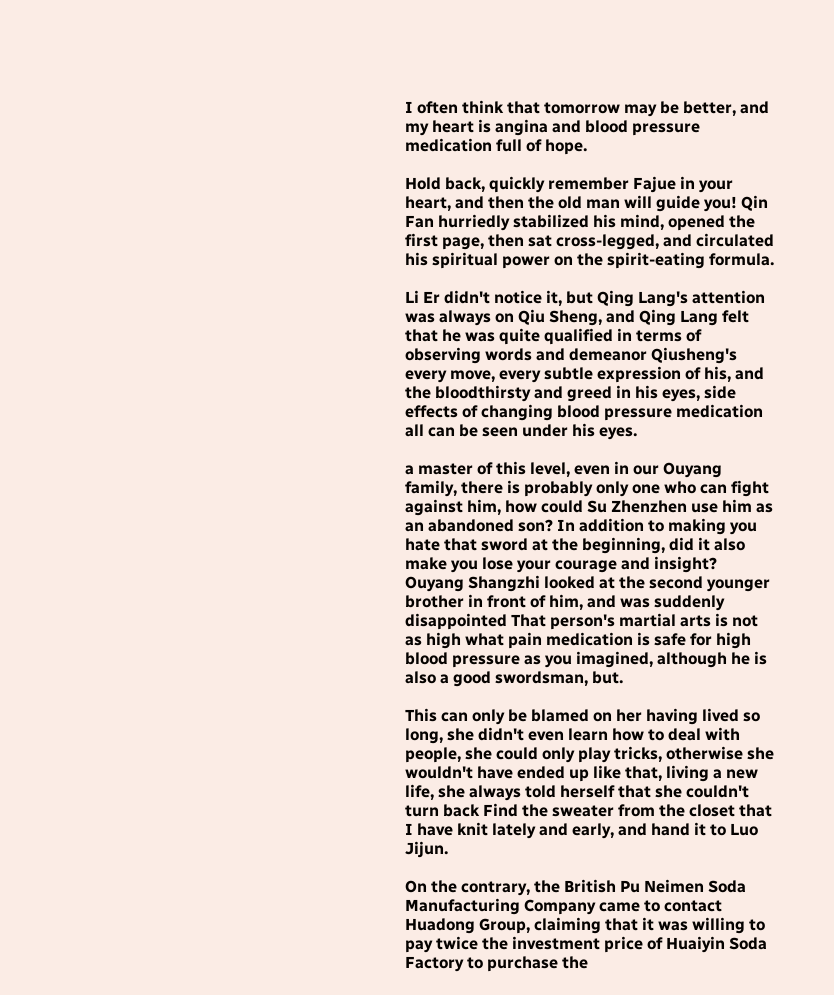I often think that tomorrow may be better, and my heart is angina and blood pressure medication full of hope.

Hold back, quickly remember Fajue in your heart, and then the old man will guide you! Qin Fan hurriedly stabilized his mind, opened the first page, then sat cross-legged, and circulated his spiritual power on the spirit-eating formula.

Li Er didn't notice it, but Qing Lang's attention was always on Qiu Sheng, and Qing Lang felt that he was quite qualified in terms of observing words and demeanor Qiusheng's every move, every subtle expression of his, and the bloodthirsty and greed in his eyes, side effects of changing blood pressure medication all can be seen under his eyes.

a master of this level, even in our Ouyang family, there is probably only one who can fight against him, how could Su Zhenzhen use him as an abandoned son? In addition to making you hate that sword at the beginning, did it also make you lose your courage and insight? Ouyang Shangzhi looked at the second younger brother in front of him, and was suddenly disappointed That person's martial arts is not as high what pain medication is safe for high blood pressure as you imagined, although he is also a good swordsman, but.

This can only be blamed on her having lived so long, she didn't even learn how to deal with people, she could only play tricks, otherwise she wouldn't have ended up like that, living a new life, she always told herself that she couldn't turn back Find the sweater from the closet that I have knit lately and early, and hand it to Luo Jijun.

On the contrary, the British Pu Neimen Soda Manufacturing Company came to contact Huadong Group, claiming that it was willing to pay twice the investment price of Huaiyin Soda Factory to purchase the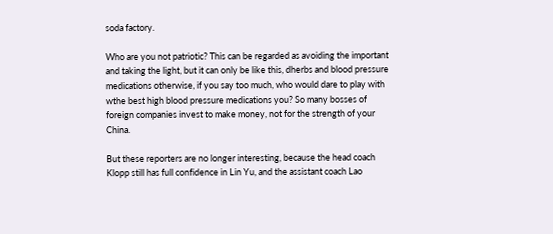soda factory.

Who are you not patriotic? This can be regarded as avoiding the important and taking the light, but it can only be like this, dherbs and blood pressure medications otherwise, if you say too much, who would dare to play with wthe best high blood pressure medications you? So many bosses of foreign companies invest to make money, not for the strength of your China.

But these reporters are no longer interesting, because the head coach Klopp still has full confidence in Lin Yu, and the assistant coach Lao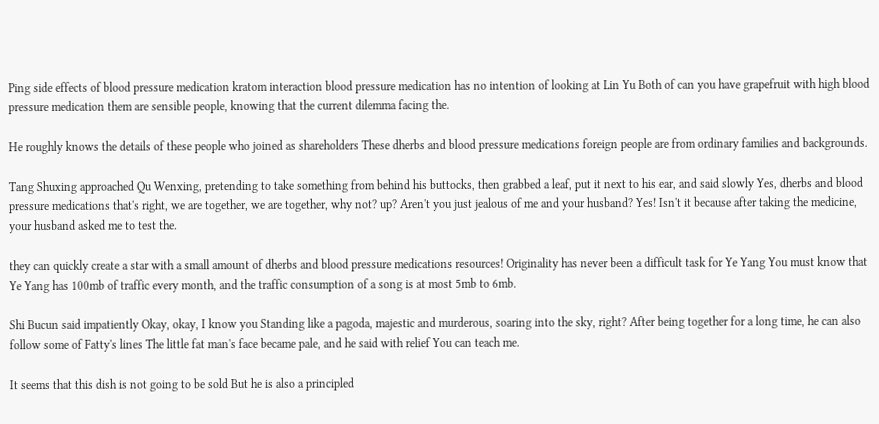Ping side effects of blood pressure medication kratom interaction blood pressure medication has no intention of looking at Lin Yu Both of can you have grapefruit with high blood pressure medication them are sensible people, knowing that the current dilemma facing the.

He roughly knows the details of these people who joined as shareholders These dherbs and blood pressure medications foreign people are from ordinary families and backgrounds.

Tang Shuxing approached Qu Wenxing, pretending to take something from behind his buttocks, then grabbed a leaf, put it next to his ear, and said slowly Yes, dherbs and blood pressure medications that's right, we are together, we are together, why not? up? Aren't you just jealous of me and your husband? Yes! Isn't it because after taking the medicine, your husband asked me to test the.

they can quickly create a star with a small amount of dherbs and blood pressure medications resources! Originality has never been a difficult task for Ye Yang You must know that Ye Yang has 100mb of traffic every month, and the traffic consumption of a song is at most 5mb to 6mb.

Shi Bucun said impatiently Okay, okay, I know you Standing like a pagoda, majestic and murderous, soaring into the sky, right? After being together for a long time, he can also follow some of Fatty's lines The little fat man's face became pale, and he said with relief You can teach me.

It seems that this dish is not going to be sold But he is also a principled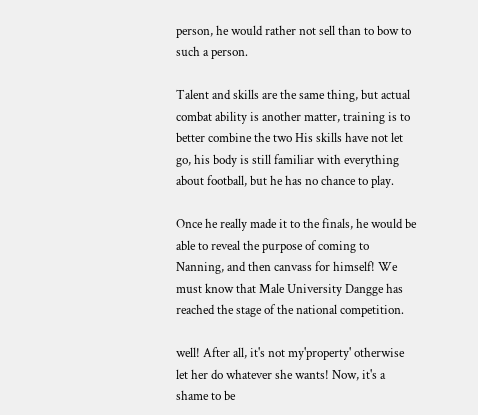person, he would rather not sell than to bow to such a person.

Talent and skills are the same thing, but actual combat ability is another matter, training is to better combine the two His skills have not let go, his body is still familiar with everything about football, but he has no chance to play.

Once he really made it to the finals, he would be able to reveal the purpose of coming to Nanning, and then canvass for himself! We must know that Male University Dangge has reached the stage of the national competition.

well! After all, it's not my'property' otherwise let her do whatever she wants! Now, it's a shame to be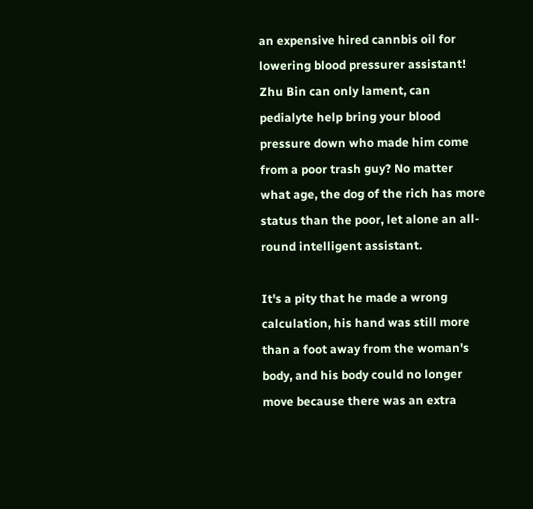an expensive hired cannbis oil for lowering blood pressurer assistant! Zhu Bin can only lament, can pedialyte help bring your blood pressure down who made him come from a poor trash guy? No matter what age, the dog of the rich has more status than the poor, let alone an all-round intelligent assistant.

It's a pity that he made a wrong calculation, his hand was still more than a foot away from the woman's body, and his body could no longer move because there was an extra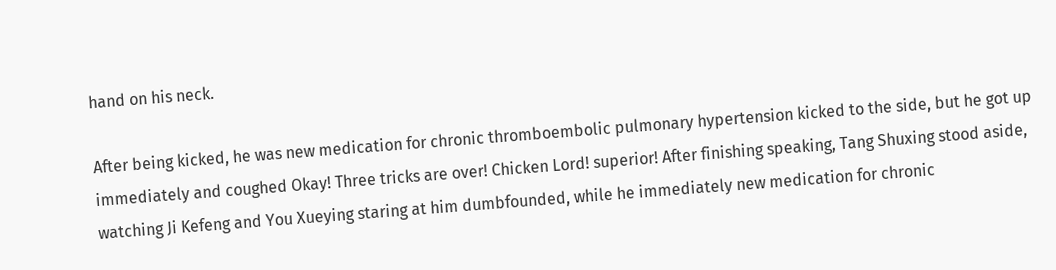hand on his neck.

After being kicked, he was new medication for chronic thromboembolic pulmonary hypertension kicked to the side, but he got up immediately and coughed Okay! Three tricks are over! Chicken Lord! superior! After finishing speaking, Tang Shuxing stood aside, watching Ji Kefeng and You Xueying staring at him dumbfounded, while he immediately new medication for chronic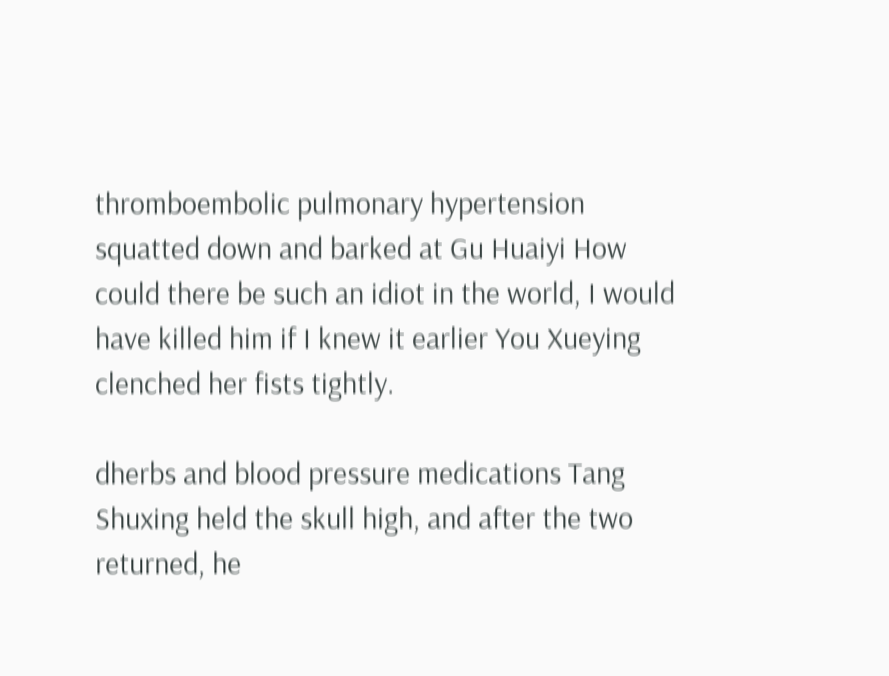thromboembolic pulmonary hypertension squatted down and barked at Gu Huaiyi How could there be such an idiot in the world, I would have killed him if I knew it earlier You Xueying clenched her fists tightly.

dherbs and blood pressure medications Tang Shuxing held the skull high, and after the two returned, he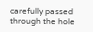carefully passed through the hole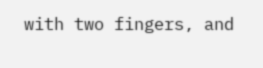with two fingers, and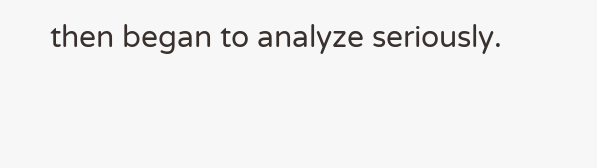then began to analyze seriously.